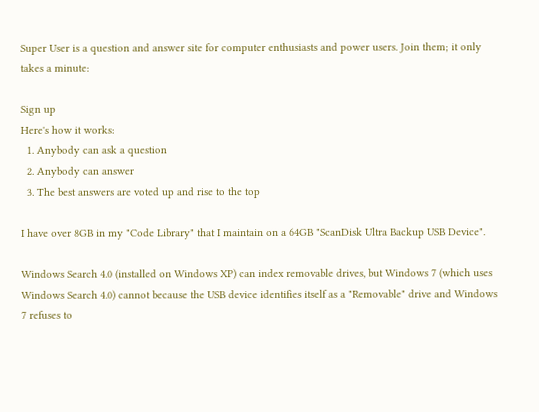Super User is a question and answer site for computer enthusiasts and power users. Join them; it only takes a minute:

Sign up
Here's how it works:
  1. Anybody can ask a question
  2. Anybody can answer
  3. The best answers are voted up and rise to the top

I have over 8GB in my "Code Library" that I maintain on a 64GB "ScanDisk Ultra Backup USB Device".

Windows Search 4.0 (installed on Windows XP) can index removable drives, but Windows 7 (which uses Windows Search 4.0) cannot because the USB device identifies itself as a "Removable" drive and Windows 7 refuses to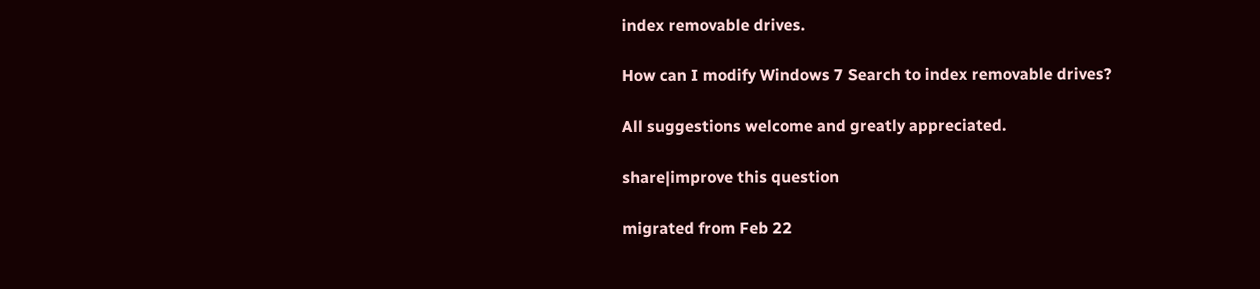index removable drives.

How can I modify Windows 7 Search to index removable drives?

All suggestions welcome and greatly appreciated.

share|improve this question

migrated from Feb 22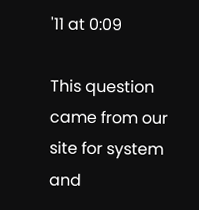'11 at 0:09

This question came from our site for system and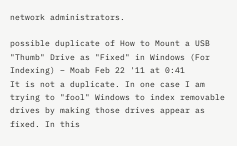network administrators.

possible duplicate of How to Mount a USB "Thumb" Drive as "Fixed" in Windows (For Indexing) – Moab Feb 22 '11 at 0:41
It is not a duplicate. In one case I am trying to "fool" Windows to index removable drives by making those drives appear as fixed. In this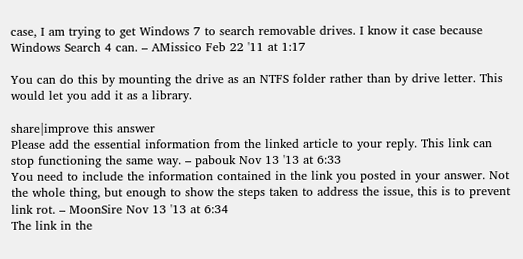case, I am trying to get Windows 7 to search removable drives. I know it case because Windows Search 4 can. – AMissico Feb 22 '11 at 1:17

You can do this by mounting the drive as an NTFS folder rather than by drive letter. This would let you add it as a library.

share|improve this answer
Please add the essential information from the linked article to your reply. This link can stop functioning the same way. – pabouk Nov 13 '13 at 6:33
You need to include the information contained in the link you posted in your answer. Not the whole thing, but enough to show the steps taken to address the issue, this is to prevent link rot. – MoonSire Nov 13 '13 at 6:34
The link in the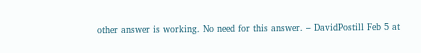other answer is working. No need for this answer. – DavidPostill Feb 5 at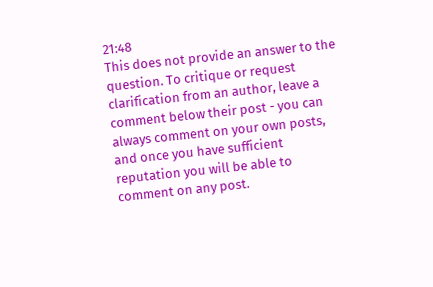21:48
This does not provide an answer to the question. To critique or request clarification from an author, leave a comment below their post - you can always comment on your own posts, and once you have sufficient reputation you will be able to comment on any post.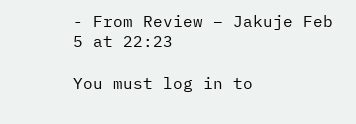- From Review – Jakuje Feb 5 at 22:23

You must log in to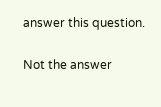answer this question.

Not the answer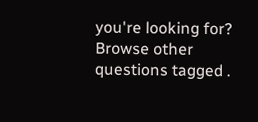you're looking for? Browse other questions tagged .